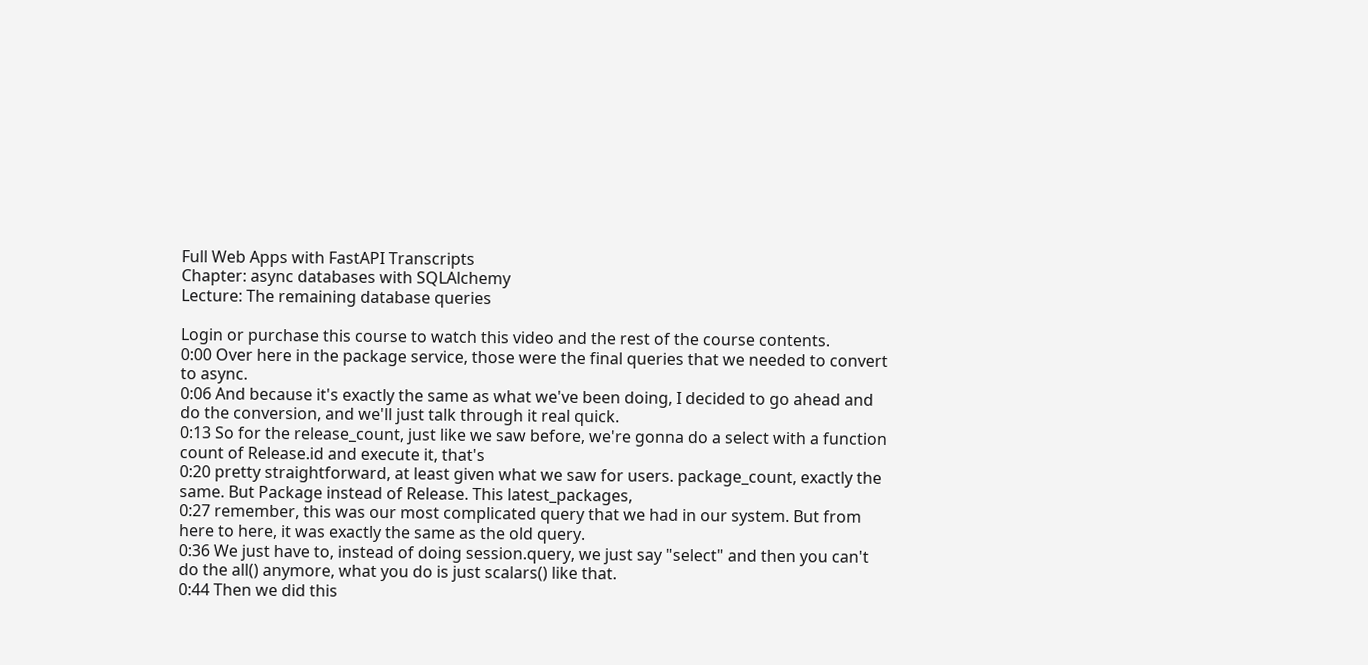Full Web Apps with FastAPI Transcripts
Chapter: async databases with SQLAlchemy
Lecture: The remaining database queries

Login or purchase this course to watch this video and the rest of the course contents.
0:00 Over here in the package service, those were the final queries that we needed to convert to async.
0:06 And because it's exactly the same as what we've been doing, I decided to go ahead and do the conversion, and we'll just talk through it real quick.
0:13 So for the release_count, just like we saw before, we're gonna do a select with a function count of Release.id and execute it, that's
0:20 pretty straightforward, at least given what we saw for users. package_count, exactly the same. But Package instead of Release. This latest_packages,
0:27 remember, this was our most complicated query that we had in our system. But from here to here, it was exactly the same as the old query.
0:36 We just have to, instead of doing session.query, we just say "select" and then you can't do the all() anymore, what you do is just scalars() like that.
0:44 Then we did this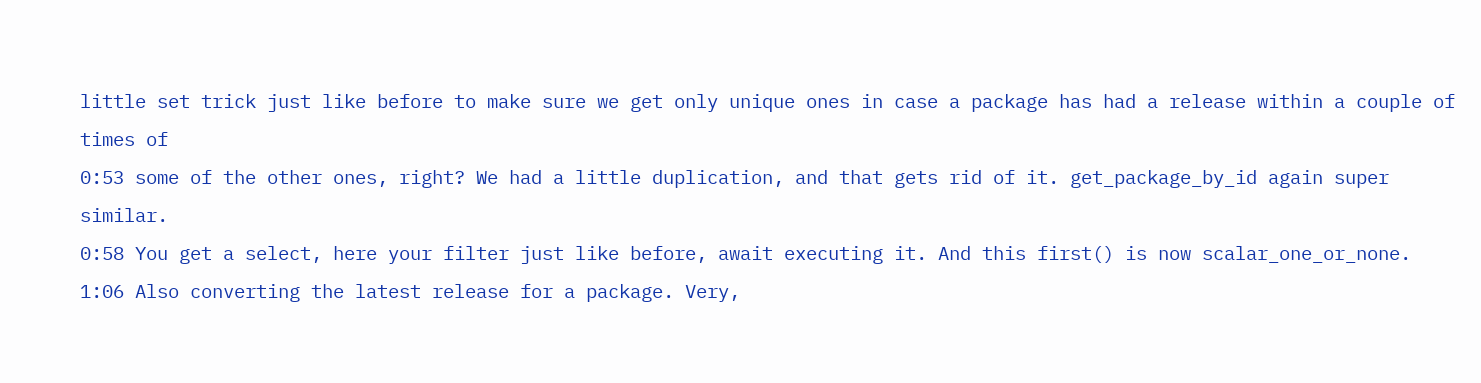little set trick just like before to make sure we get only unique ones in case a package has had a release within a couple of times of
0:53 some of the other ones, right? We had a little duplication, and that gets rid of it. get_package_by_id again super similar.
0:58 You get a select, here your filter just like before, await executing it. And this first() is now scalar_one_or_none.
1:06 Also converting the latest release for a package. Very,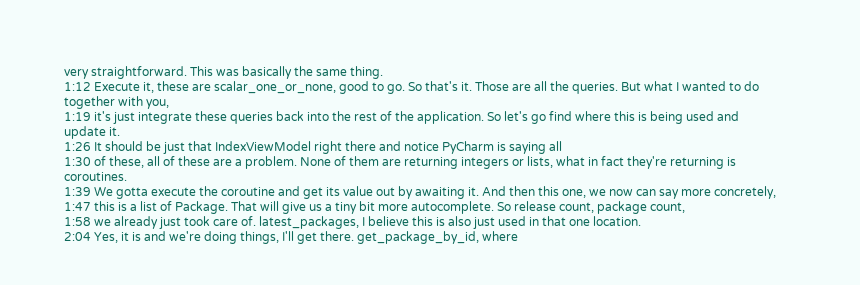very straightforward. This was basically the same thing.
1:12 Execute it, these are scalar_one_or_none, good to go. So that's it. Those are all the queries. But what I wanted to do together with you,
1:19 it's just integrate these queries back into the rest of the application. So let's go find where this is being used and update it.
1:26 It should be just that IndexViewModel right there and notice PyCharm is saying all
1:30 of these, all of these are a problem. None of them are returning integers or lists, what in fact they're returning is coroutines.
1:39 We gotta execute the coroutine and get its value out by awaiting it. And then this one, we now can say more concretely,
1:47 this is a list of Package. That will give us a tiny bit more autocomplete. So release count, package count,
1:58 we already just took care of. latest_packages, I believe this is also just used in that one location.
2:04 Yes, it is and we're doing things, I'll get there. get_package_by_id, where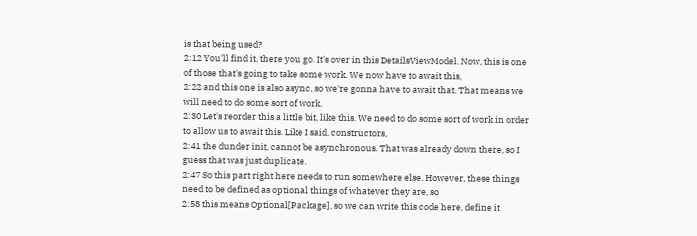is that being used?
2:12 You'll find it, there you go. It's over in this DetailsViewModel. Now, this is one of those that's going to take some work. We now have to await this,
2:22 and this one is also async, so we're gonna have to await that. That means we will need to do some sort of work.
2:30 Let's reorder this a little bit, like this. We need to do some sort of work in order to allow us to await this. Like I said, constructors,
2:41 the dunder init, cannot be asynchronous. That was already down there, so I guess that was just duplicate.
2:47 So this part right here needs to run somewhere else. However, these things need to be defined as optional things of whatever they are, so
2:58 this means Optional[Package], so we can write this code here, define it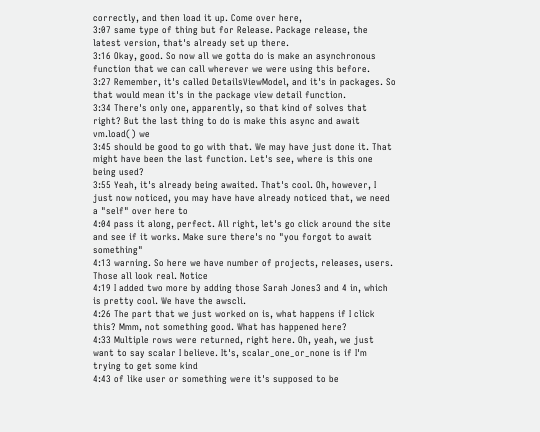correctly, and then load it up. Come over here,
3:07 same type of thing but for Release. Package release, the latest version, that's already set up there.
3:16 Okay, good. So now all we gotta do is make an asynchronous function that we can call wherever we were using this before.
3:27 Remember, it's called DetailsViewModel, and it's in packages. So that would mean it's in the package view detail function.
3:34 There's only one, apparently, so that kind of solves that right? But the last thing to do is make this async and await vm.load() we
3:45 should be good to go with that. We may have just done it. That might have been the last function. Let's see, where is this one being used?
3:55 Yeah, it's already being awaited. That's cool. Oh, however, I just now noticed, you may have have already noticed that, we need a "self" over here to
4:04 pass it along, perfect. All right, let's go click around the site and see if it works. Make sure there's no "you forgot to await something"
4:13 warning. So here we have number of projects, releases, users. Those all look real. Notice
4:19 I added two more by adding those Sarah Jones3 and 4 in, which is pretty cool. We have the awscli.
4:26 The part that we just worked on is, what happens if I click this? Mmm, not something good. What has happened here?
4:33 Multiple rows were returned, right here. Oh, yeah, we just want to say scalar I believe. It's, scalar_one_or_none is if I'm trying to get some kind
4:43 of like user or something were it's supposed to be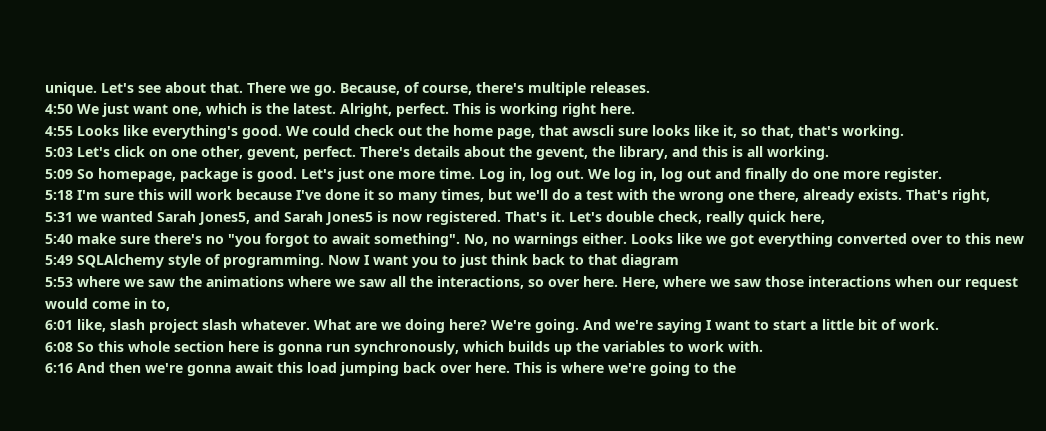unique. Let's see about that. There we go. Because, of course, there's multiple releases.
4:50 We just want one, which is the latest. Alright, perfect. This is working right here.
4:55 Looks like everything's good. We could check out the home page, that awscli sure looks like it, so that, that's working.
5:03 Let's click on one other, gevent, perfect. There's details about the gevent, the library, and this is all working.
5:09 So homepage, package is good. Let's just one more time. Log in, log out. We log in, log out and finally do one more register.
5:18 I'm sure this will work because I've done it so many times, but we'll do a test with the wrong one there, already exists. That's right,
5:31 we wanted Sarah Jones5, and Sarah Jones5 is now registered. That's it. Let's double check, really quick here,
5:40 make sure there's no "you forgot to await something". No, no warnings either. Looks like we got everything converted over to this new
5:49 SQLAlchemy style of programming. Now I want you to just think back to that diagram
5:53 where we saw the animations where we saw all the interactions, so over here. Here, where we saw those interactions when our request would come in to,
6:01 like, slash project slash whatever. What are we doing here? We're going. And we're saying I want to start a little bit of work.
6:08 So this whole section here is gonna run synchronously, which builds up the variables to work with.
6:16 And then we're gonna await this load jumping back over here. This is where we're going to the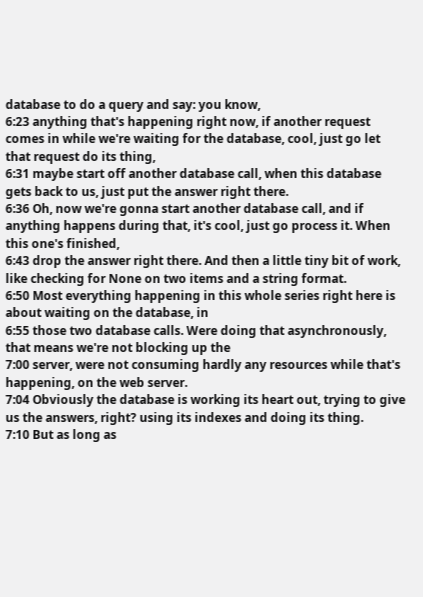database to do a query and say: you know,
6:23 anything that's happening right now, if another request comes in while we're waiting for the database, cool, just go let that request do its thing,
6:31 maybe start off another database call, when this database gets back to us, just put the answer right there.
6:36 Oh, now we're gonna start another database call, and if anything happens during that, it's cool, just go process it. When this one's finished,
6:43 drop the answer right there. And then a little tiny bit of work, like checking for None on two items and a string format.
6:50 Most everything happening in this whole series right here is about waiting on the database, in
6:55 those two database calls. Were doing that asynchronously, that means we're not blocking up the
7:00 server, were not consuming hardly any resources while that's happening, on the web server.
7:04 Obviously the database is working its heart out, trying to give us the answers, right? using its indexes and doing its thing.
7:10 But as long as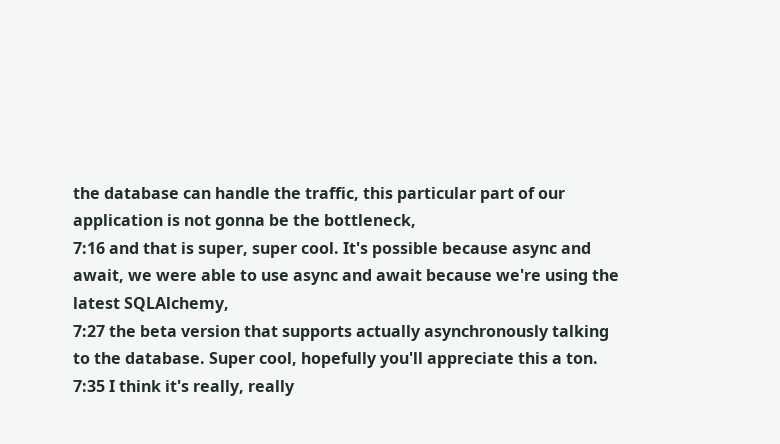the database can handle the traffic, this particular part of our application is not gonna be the bottleneck,
7:16 and that is super, super cool. It's possible because async and await, we were able to use async and await because we're using the latest SQLAlchemy,
7:27 the beta version that supports actually asynchronously talking to the database. Super cool, hopefully you'll appreciate this a ton.
7:35 I think it's really, really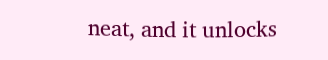neat, and it unlocks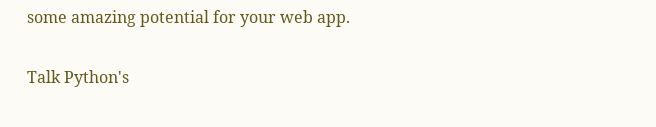some amazing potential for your web app.

Talk Python's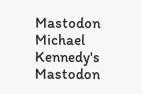Mastodon Michael Kennedy's Mastodon